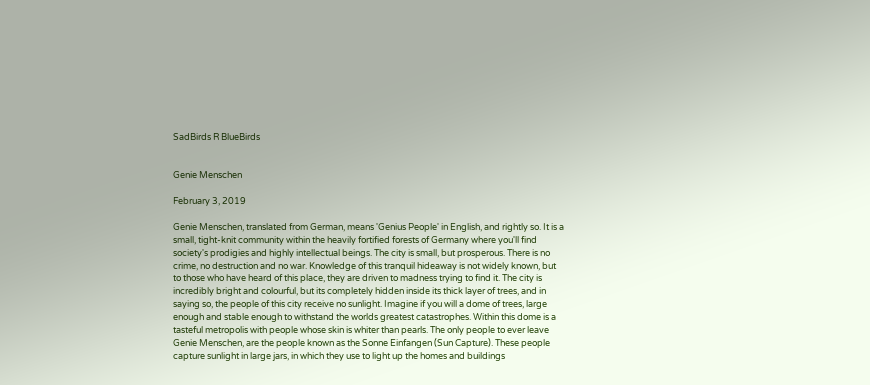SadBirds R BlueBirds


Genie Menschen

February 3, 2019

Genie Menschen, translated from German, means 'Genius People' in English, and rightly so. It is a small, tight-knit community within the heavily fortified forests of Germany where you'll find society's prodigies and highly intellectual beings. The city is small, but prosperous. There is no crime, no destruction and no war. Knowledge of this tranquil hideaway is not widely known, but to those who have heard of this place, they are driven to madness trying to find it. The city is incredibly bright and colourful, but its completely hidden inside its thick layer of trees, and in saying so, the people of this city receive no sunlight. Imagine if you will a dome of trees, large enough and stable enough to withstand the worlds greatest catastrophes. Within this dome is a tasteful metropolis with people whose skin is whiter than pearls. The only people to ever leave Genie Menschen, are the people known as the Sonne Einfangen (Sun Capture). These people capture sunlight in large jars, in which they use to light up the homes and buildings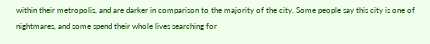within their metropolis, and are darker in comparison to the majority of the city. Some people say this city is one of nightmares, and some spend their whole lives searching for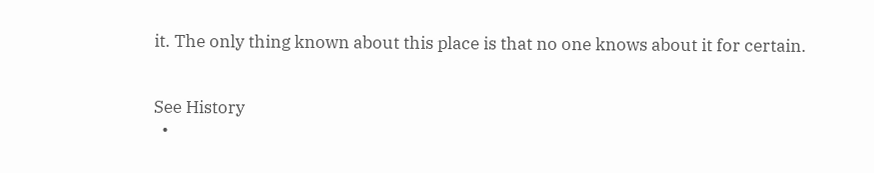it. The only thing known about this place is that no one knows about it for certain.


See History
  •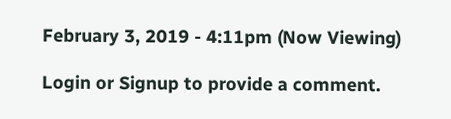February 3, 2019 - 4:11pm (Now Viewing)

Login or Signup to provide a comment.